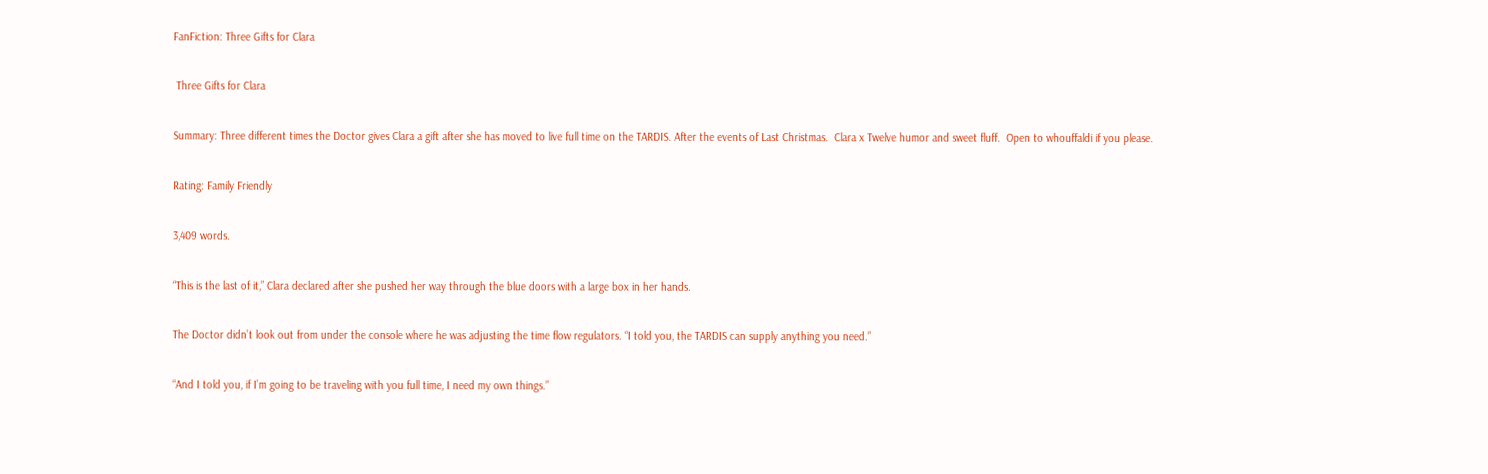FanFiction: Three Gifts for Clara

 Three Gifts for Clara

Summary: Three different times the Doctor gives Clara a gift after she has moved to live full time on the TARDIS. After the events of Last Christmas.  Clara x Twelve humor and sweet fluff.  Open to whouffaldi if you please.

Rating: Family Friendly

3,409 words.

“This is the last of it,” Clara declared after she pushed her way through the blue doors with a large box in her hands.

The Doctor didn’t look out from under the console where he was adjusting the time flow regulators. “I told you, the TARDIS can supply anything you need.”

“And I told you, if I’m going to be traveling with you full time, I need my own things.”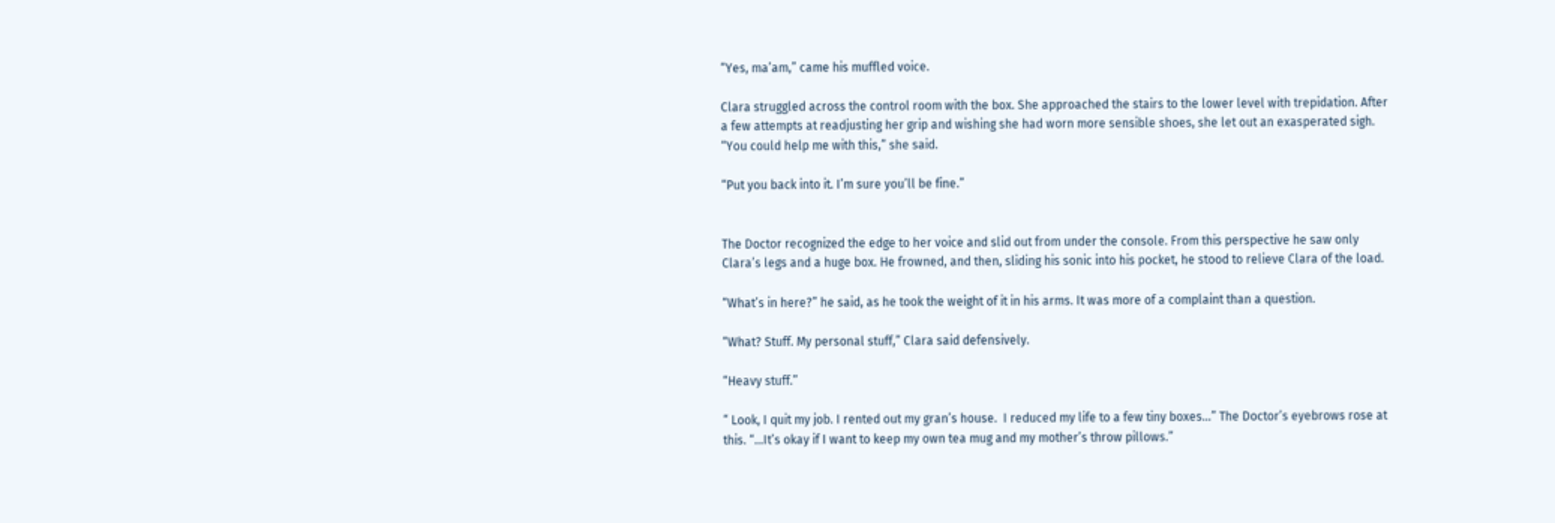“Yes, ma’am,” came his muffled voice.

Clara struggled across the control room with the box. She approached the stairs to the lower level with trepidation. After a few attempts at readjusting her grip and wishing she had worn more sensible shoes, she let out an exasperated sigh. “You could help me with this,” she said.

“Put you back into it. I’m sure you’ll be fine.”


The Doctor recognized the edge to her voice and slid out from under the console. From this perspective he saw only Clara’s legs and a huge box. He frowned, and then, sliding his sonic into his pocket, he stood to relieve Clara of the load.

“What’s in here?” he said, as he took the weight of it in his arms. It was more of a complaint than a question.

“What? Stuff. My personal stuff,” Clara said defensively.

“Heavy stuff.”

“ Look, I quit my job. I rented out my gran’s house.  I reduced my life to a few tiny boxes…” The Doctor’s eyebrows rose at this. “…It’s okay if I want to keep my own tea mug and my mother’s throw pillows.”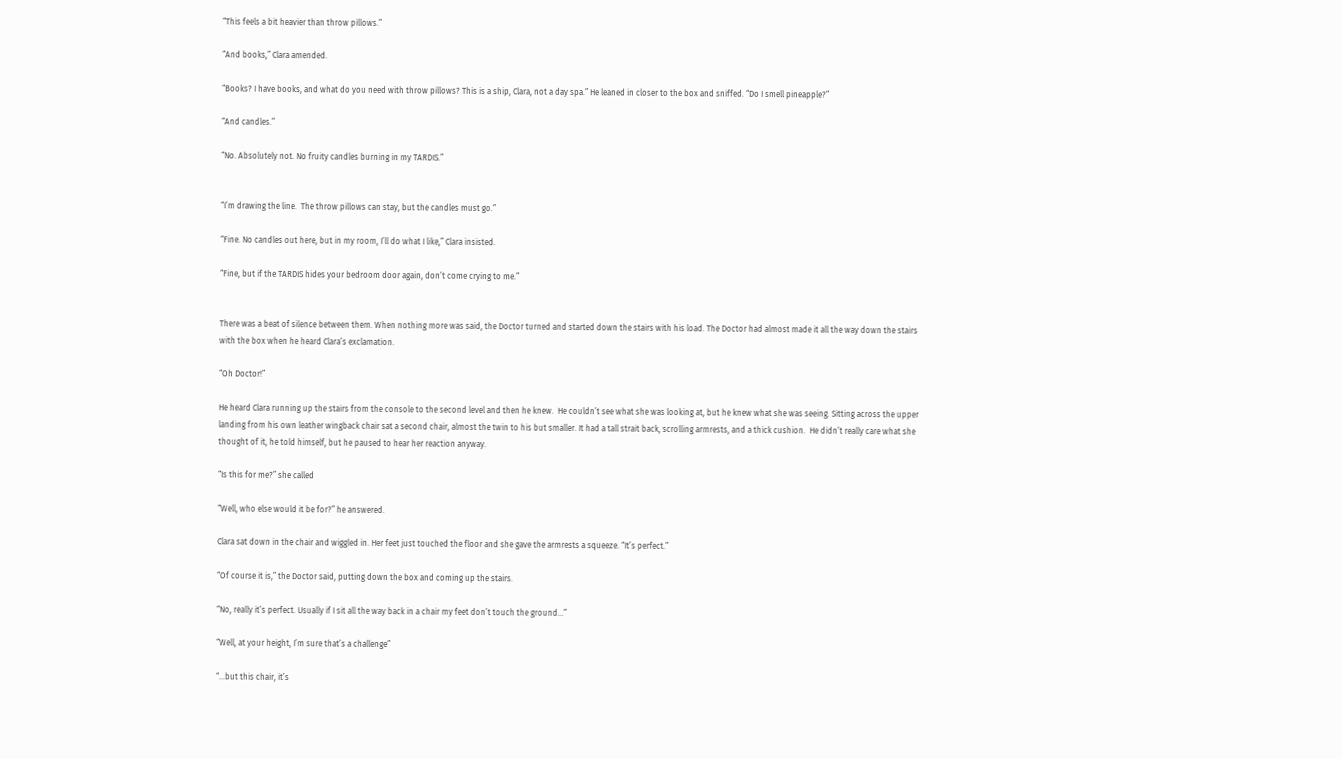“This feels a bit heavier than throw pillows.”

“And books,” Clara amended.

“Books? I have books, and what do you need with throw pillows? This is a ship, Clara, not a day spa.” He leaned in closer to the box and sniffed. “Do I smell pineapple?”

“And candles.”

“No. Absolutely not. No fruity candles burning in my TARDIS.”


“I’m drawing the line.  The throw pillows can stay, but the candles must go.”

“Fine. No candles out here, but in my room, I’ll do what I like,” Clara insisted.

“Fine, but if the TARDIS hides your bedroom door again, don’t come crying to me.”


There was a beat of silence between them. When nothing more was said, the Doctor turned and started down the stairs with his load. The Doctor had almost made it all the way down the stairs with the box when he heard Clara’s exclamation.

“Oh Doctor!”

He heard Clara running up the stairs from the console to the second level and then he knew.  He couldn’t see what she was looking at, but he knew what she was seeing. Sitting across the upper landing from his own leather wingback chair sat a second chair, almost the twin to his but smaller. It had a tall strait back, scrolling armrests, and a thick cushion.  He didn’t really care what she thought of it, he told himself, but he paused to hear her reaction anyway.

“Is this for me?” she called

“Well, who else would it be for?” he answered.

Clara sat down in the chair and wiggled in. Her feet just touched the floor and she gave the armrests a squeeze. “It’s perfect.”

“Of course it is,” the Doctor said, putting down the box and coming up the stairs.

“No, really it’s perfect. Usually if I sit all the way back in a chair my feet don’t touch the ground…”

“Well, at your height, I’m sure that’s a challenge”

“…but this chair, it’s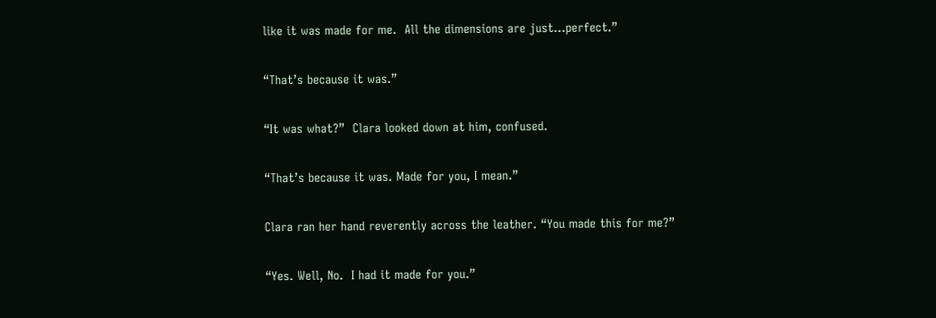like it was made for me.  All the dimensions are just…perfect.”

“That’s because it was.”

“It was what?”  Clara looked down at him, confused.

“That’s because it was. Made for you, I mean.”

Clara ran her hand reverently across the leather. “You made this for me?”

“Yes. Well, No.  I had it made for you.”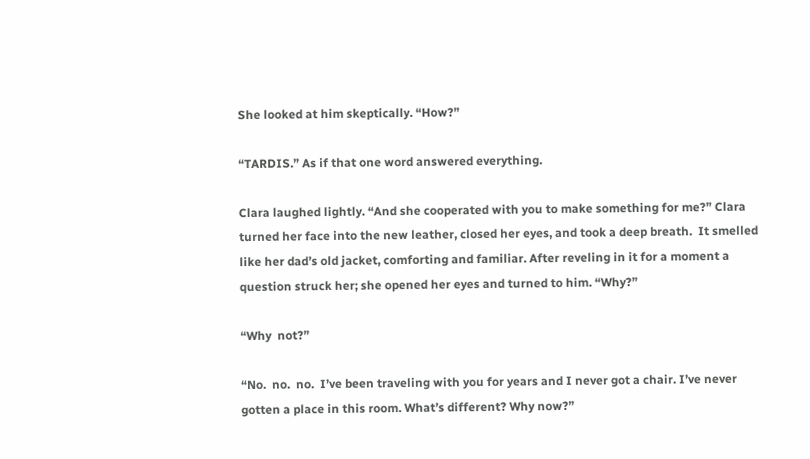She looked at him skeptically. “How?”

“TARDIS.” As if that one word answered everything.

Clara laughed lightly. “And she cooperated with you to make something for me?” Clara turned her face into the new leather, closed her eyes, and took a deep breath.  It smelled like her dad’s old jacket, comforting and familiar. After reveling in it for a moment a question struck her; she opened her eyes and turned to him. “Why?”

“Why  not?”

“No.  no.  no.  I’ve been traveling with you for years and I never got a chair. I’ve never gotten a place in this room. What’s different? Why now?”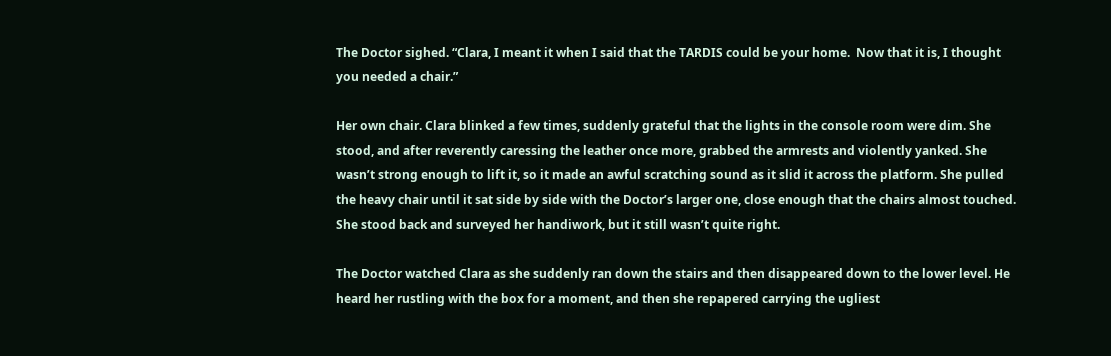The Doctor sighed. “Clara, I meant it when I said that the TARDIS could be your home.  Now that it is, I thought you needed a chair.”

Her own chair. Clara blinked a few times, suddenly grateful that the lights in the console room were dim. She stood, and after reverently caressing the leather once more, grabbed the armrests and violently yanked. She wasn’t strong enough to lift it, so it made an awful scratching sound as it slid it across the platform. She pulled the heavy chair until it sat side by side with the Doctor’s larger one, close enough that the chairs almost touched. She stood back and surveyed her handiwork, but it still wasn’t quite right.

The Doctor watched Clara as she suddenly ran down the stairs and then disappeared down to the lower level. He heard her rustling with the box for a moment, and then she repapered carrying the ugliest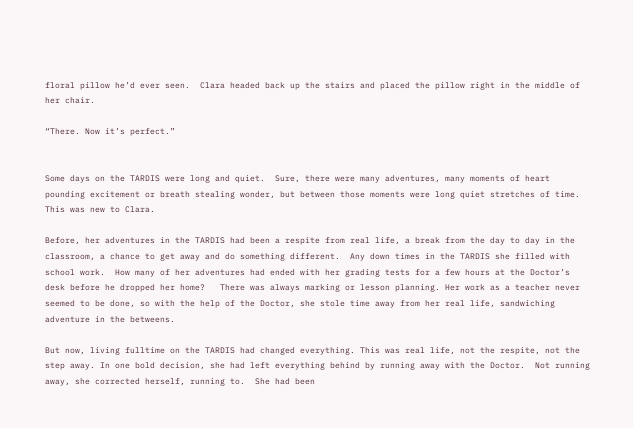floral pillow he’d ever seen.  Clara headed back up the stairs and placed the pillow right in the middle of her chair.

“There. Now it’s perfect.”


Some days on the TARDIS were long and quiet.  Sure, there were many adventures, many moments of heart pounding excitement or breath stealing wonder, but between those moments were long quiet stretches of time.  This was new to Clara.

Before, her adventures in the TARDIS had been a respite from real life, a break from the day to day in the classroom, a chance to get away and do something different.  Any down times in the TARDIS she filled with school work.  How many of her adventures had ended with her grading tests for a few hours at the Doctor’s desk before he dropped her home?   There was always marking or lesson planning. Her work as a teacher never seemed to be done, so with the help of the Doctor, she stole time away from her real life, sandwiching adventure in the betweens.

But now, living fulltime on the TARDIS had changed everything. This was real life, not the respite, not the step away. In one bold decision, she had left everything behind by running away with the Doctor.  Not running away, she corrected herself, running to.  She had been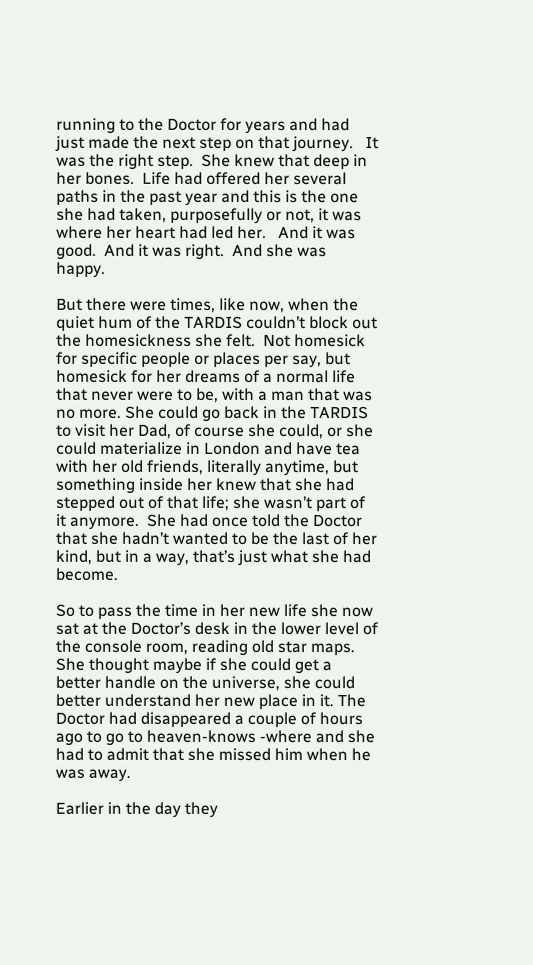running to the Doctor for years and had just made the next step on that journey.   It was the right step.  She knew that deep in her bones.  Life had offered her several paths in the past year and this is the one she had taken, purposefully or not, it was where her heart had led her.   And it was good.  And it was right.  And she was happy.

But there were times, like now, when the quiet hum of the TARDIS couldn’t block out the homesickness she felt.  Not homesick for specific people or places per say, but homesick for her dreams of a normal life that never were to be, with a man that was no more. She could go back in the TARDIS to visit her Dad, of course she could, or she could materialize in London and have tea with her old friends, literally anytime, but something inside her knew that she had stepped out of that life; she wasn’t part of it anymore.  She had once told the Doctor that she hadn’t wanted to be the last of her kind, but in a way, that’s just what she had become.

So to pass the time in her new life she now sat at the Doctor’s desk in the lower level of the console room, reading old star maps.  She thought maybe if she could get a better handle on the universe, she could better understand her new place in it. The Doctor had disappeared a couple of hours ago to go to heaven-knows -where and she had to admit that she missed him when he was away.

Earlier in the day they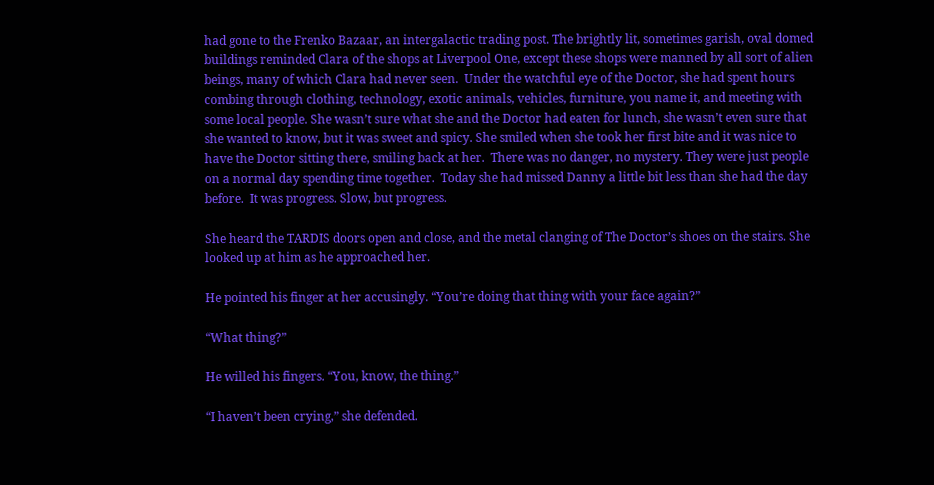had gone to the Frenko Bazaar, an intergalactic trading post. The brightly lit, sometimes garish, oval domed buildings reminded Clara of the shops at Liverpool One, except these shops were manned by all sort of alien beings, many of which Clara had never seen.  Under the watchful eye of the Doctor, she had spent hours combing through clothing, technology, exotic animals, vehicles, furniture, you name it, and meeting with some local people. She wasn’t sure what she and the Doctor had eaten for lunch, she wasn’t even sure that she wanted to know, but it was sweet and spicy. She smiled when she took her first bite and it was nice to have the Doctor sitting there, smiling back at her.  There was no danger, no mystery. They were just people on a normal day spending time together.  Today she had missed Danny a little bit less than she had the day before.  It was progress. Slow, but progress.

She heard the TARDIS doors open and close, and the metal clanging of The Doctor’s shoes on the stairs. She looked up at him as he approached her.

He pointed his finger at her accusingly. “You’re doing that thing with your face again?”

“What thing?”

He willed his fingers. “You, know, the thing.”

“I haven’t been crying,” she defended.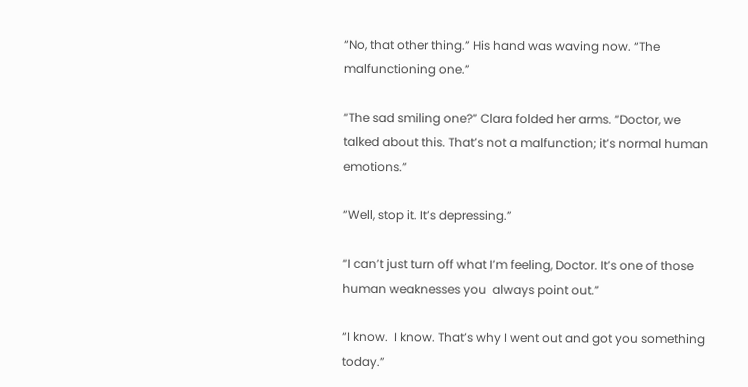“No, that other thing.” His hand was waving now. “The malfunctioning one.”

“The sad smiling one?” Clara folded her arms. “Doctor, we talked about this. That’s not a malfunction; it’s normal human emotions.”

“Well, stop it. It’s depressing.”

“I can’t just turn off what I’m feeling, Doctor. It’s one of those human weaknesses you  always point out.”

“I know.  I know. That’s why I went out and got you something today.”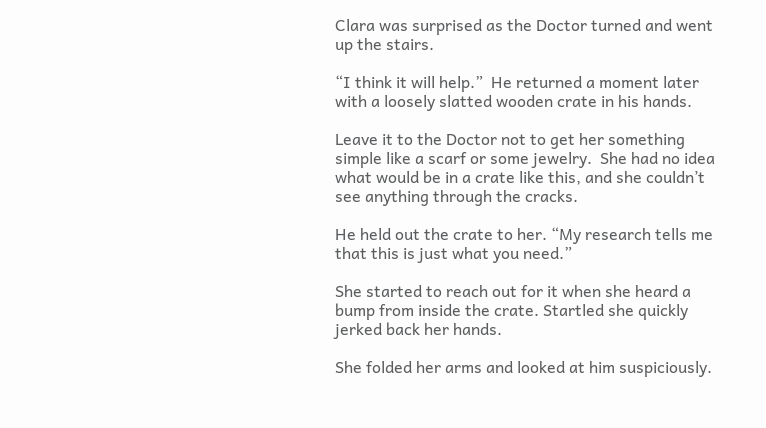Clara was surprised as the Doctor turned and went up the stairs.

“I think it will help.”  He returned a moment later with a loosely slatted wooden crate in his hands.

Leave it to the Doctor not to get her something simple like a scarf or some jewelry.  She had no idea what would be in a crate like this, and she couldn’t see anything through the cracks.

He held out the crate to her. “My research tells me that this is just what you need.”

She started to reach out for it when she heard a bump from inside the crate. Startled she quickly jerked back her hands.

She folded her arms and looked at him suspiciously.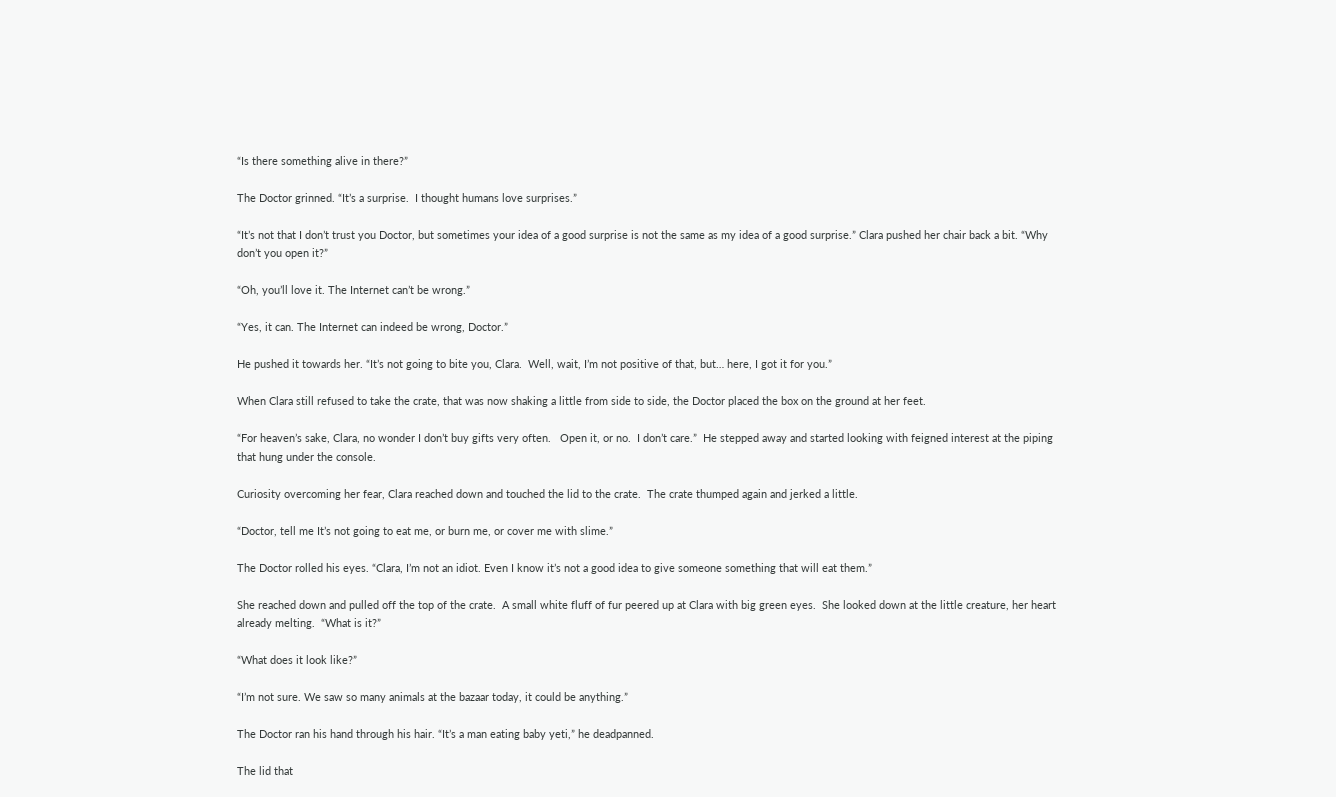“Is there something alive in there?”

The Doctor grinned. “It’s a surprise.  I thought humans love surprises.”

“It’s not that I don’t trust you Doctor, but sometimes your idea of a good surprise is not the same as my idea of a good surprise.” Clara pushed her chair back a bit. “Why don’t you open it?”

“Oh, you’ll love it. The Internet can’t be wrong.”

“Yes, it can. The Internet can indeed be wrong, Doctor.”

He pushed it towards her. “It’s not going to bite you, Clara.  Well, wait, I’m not positive of that, but… here, I got it for you.”

When Clara still refused to take the crate, that was now shaking a little from side to side, the Doctor placed the box on the ground at her feet.

“For heaven’s sake, Clara, no wonder I don’t buy gifts very often.   Open it, or no.  I don’t care.”  He stepped away and started looking with feigned interest at the piping that hung under the console.

Curiosity overcoming her fear, Clara reached down and touched the lid to the crate.  The crate thumped again and jerked a little.

“Doctor, tell me It’s not going to eat me, or burn me, or cover me with slime.”

The Doctor rolled his eyes. “Clara, I’m not an idiot. Even I know it’s not a good idea to give someone something that will eat them.”

She reached down and pulled off the top of the crate.  A small white fluff of fur peered up at Clara with big green eyes.  She looked down at the little creature, her heart already melting.  “What is it?”

“What does it look like?”

“I’m not sure. We saw so many animals at the bazaar today, it could be anything.”

The Doctor ran his hand through his hair. “It’s a man eating baby yeti,” he deadpanned.

The lid that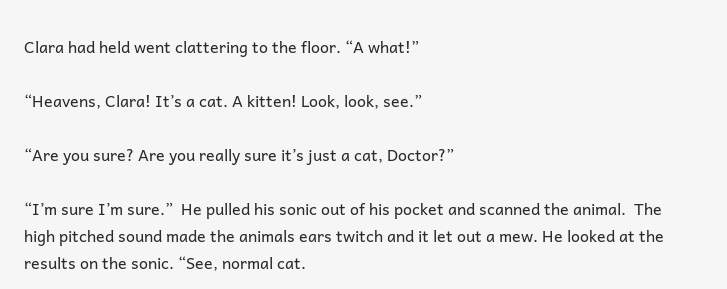Clara had held went clattering to the floor. “A what!”

“Heavens, Clara! It’s a cat. A kitten! Look, look, see.”

“Are you sure? Are you really sure it’s just a cat, Doctor?”

“I’m sure I’m sure.”  He pulled his sonic out of his pocket and scanned the animal.  The high pitched sound made the animals ears twitch and it let out a mew. He looked at the results on the sonic. “See, normal cat.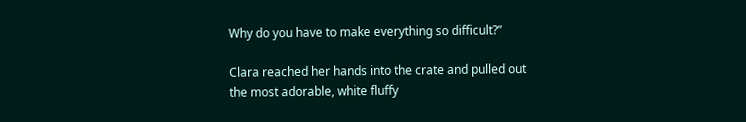Why do you have to make everything so difficult?”

Clara reached her hands into the crate and pulled out the most adorable, white fluffy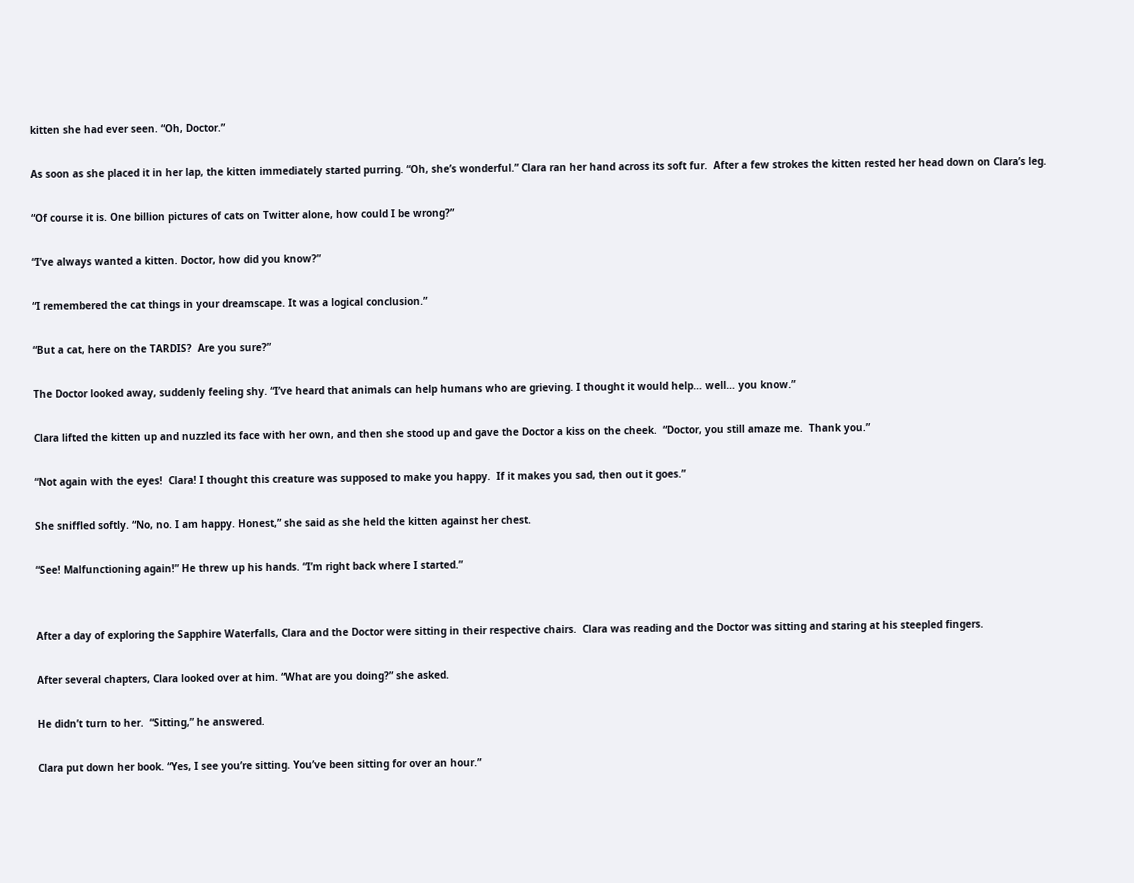kitten she had ever seen. “Oh, Doctor.”

As soon as she placed it in her lap, the kitten immediately started purring. “Oh, she’s wonderful.” Clara ran her hand across its soft fur.  After a few strokes the kitten rested her head down on Clara’s leg.

“Of course it is. One billion pictures of cats on Twitter alone, how could I be wrong?”

“I’ve always wanted a kitten. Doctor, how did you know?”

“I remembered the cat things in your dreamscape. It was a logical conclusion.”

“But a cat, here on the TARDIS?  Are you sure?”

The Doctor looked away, suddenly feeling shy. “I’ve heard that animals can help humans who are grieving. I thought it would help… well… you know.”

Clara lifted the kitten up and nuzzled its face with her own, and then she stood up and gave the Doctor a kiss on the cheek.  “Doctor, you still amaze me.  Thank you.”

“Not again with the eyes!  Clara! I thought this creature was supposed to make you happy.  If it makes you sad, then out it goes.”

She sniffled softly. “No, no. I am happy. Honest,” she said as she held the kitten against her chest.

“See! Malfunctioning again!” He threw up his hands. “I’m right back where I started.”


After a day of exploring the Sapphire Waterfalls, Clara and the Doctor were sitting in their respective chairs.  Clara was reading and the Doctor was sitting and staring at his steepled fingers.

After several chapters, Clara looked over at him. “What are you doing?” she asked.

He didn’t turn to her.  “Sitting,” he answered.

Clara put down her book. “Yes, I see you’re sitting. You’ve been sitting for over an hour.”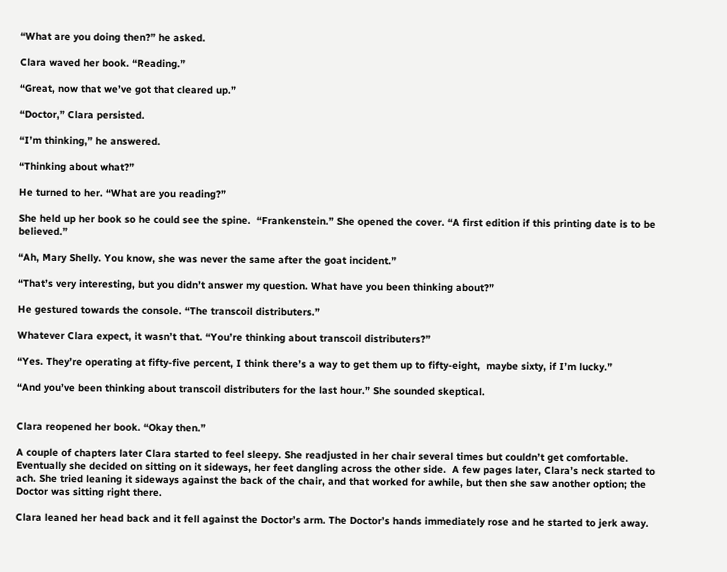“What are you doing then?” he asked.

Clara waved her book. “Reading.”

“Great, now that we’ve got that cleared up.”

“Doctor,” Clara persisted.

“I’m thinking,” he answered.

“Thinking about what?”

He turned to her. “What are you reading?”

She held up her book so he could see the spine.  “Frankenstein.” She opened the cover. “A first edition if this printing date is to be believed.”

“Ah, Mary Shelly. You know, she was never the same after the goat incident.”

“That’s very interesting, but you didn’t answer my question. What have you been thinking about?”

He gestured towards the console. “The transcoil distributers.”

Whatever Clara expect, it wasn’t that. “You’re thinking about transcoil distributers?”

“Yes. They’re operating at fifty-five percent, I think there’s a way to get them up to fifty-eight,  maybe sixty, if I’m lucky.”

“And you’ve been thinking about transcoil distributers for the last hour.” She sounded skeptical.


Clara reopened her book. “Okay then.”

A couple of chapters later Clara started to feel sleepy. She readjusted in her chair several times but couldn’t get comfortable.  Eventually she decided on sitting on it sideways, her feet dangling across the other side.  A few pages later, Clara’s neck started to ach. She tried leaning it sideways against the back of the chair, and that worked for awhile, but then she saw another option; the Doctor was sitting right there.

Clara leaned her head back and it fell against the Doctor’s arm. The Doctor’s hands immediately rose and he started to jerk away.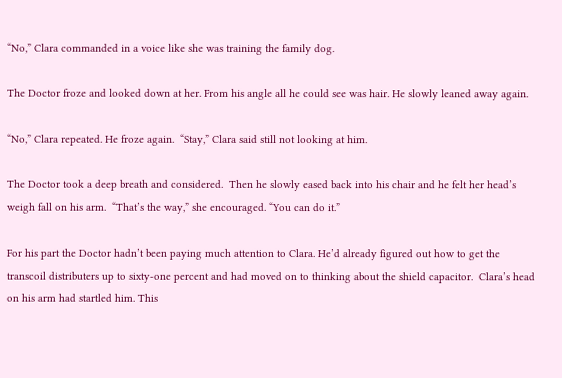“No,” Clara commanded in a voice like she was training the family dog.

The Doctor froze and looked down at her. From his angle all he could see was hair. He slowly leaned away again.

“No,” Clara repeated. He froze again.  “Stay,” Clara said still not looking at him.

The Doctor took a deep breath and considered.  Then he slowly eased back into his chair and he felt her head’s weigh fall on his arm.  “That’s the way,” she encouraged. “You can do it.”

For his part the Doctor hadn’t been paying much attention to Clara. He’d already figured out how to get the transcoil distributers up to sixty-one percent and had moved on to thinking about the shield capacitor.  Clara’s head on his arm had startled him. This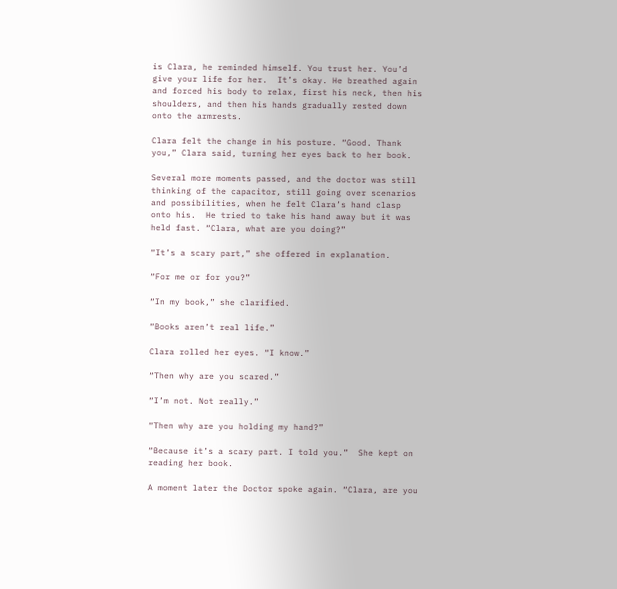is Clara, he reminded himself. You trust her. You’d give your life for her.  It’s okay. He breathed again and forced his body to relax, first his neck, then his shoulders, and then his hands gradually rested down onto the armrests.

Clara felt the change in his posture. “Good. Thank you,” Clara said, turning her eyes back to her book.

Several more moments passed, and the doctor was still thinking of the capacitor, still going over scenarios and possibilities, when he felt Clara’s hand clasp onto his.  He tried to take his hand away but it was held fast. “Clara, what are you doing?”

“It’s a scary part,” she offered in explanation.

“For me or for you?”

“In my book,” she clarified.

“Books aren’t real life.”

Clara rolled her eyes. “I know.”

“Then why are you scared.”

“I’m not. Not really.”

“Then why are you holding my hand?”

“Because it’s a scary part. I told you.”  She kept on reading her book.

A moment later the Doctor spoke again. “Clara, are you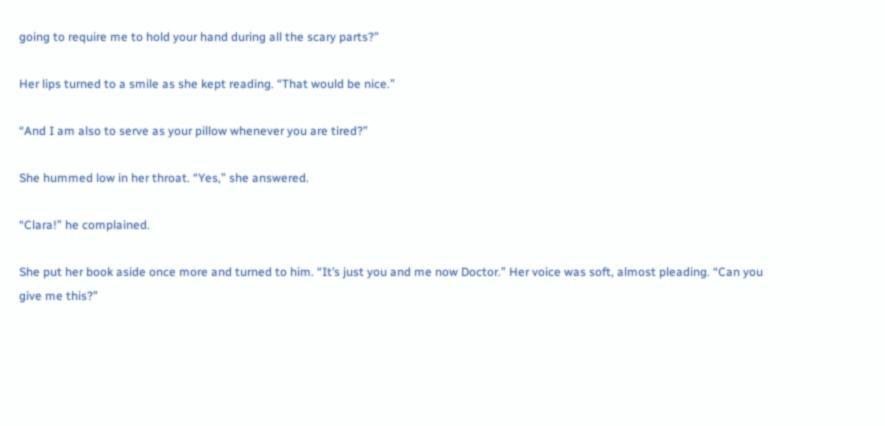going to require me to hold your hand during all the scary parts?”

Her lips turned to a smile as she kept reading. “That would be nice.”

“And I am also to serve as your pillow whenever you are tired?”

She hummed low in her throat. “Yes,” she answered.

“Clara!” he complained.

She put her book aside once more and turned to him. “It’s just you and me now Doctor.” Her voice was soft, almost pleading. “Can you give me this?”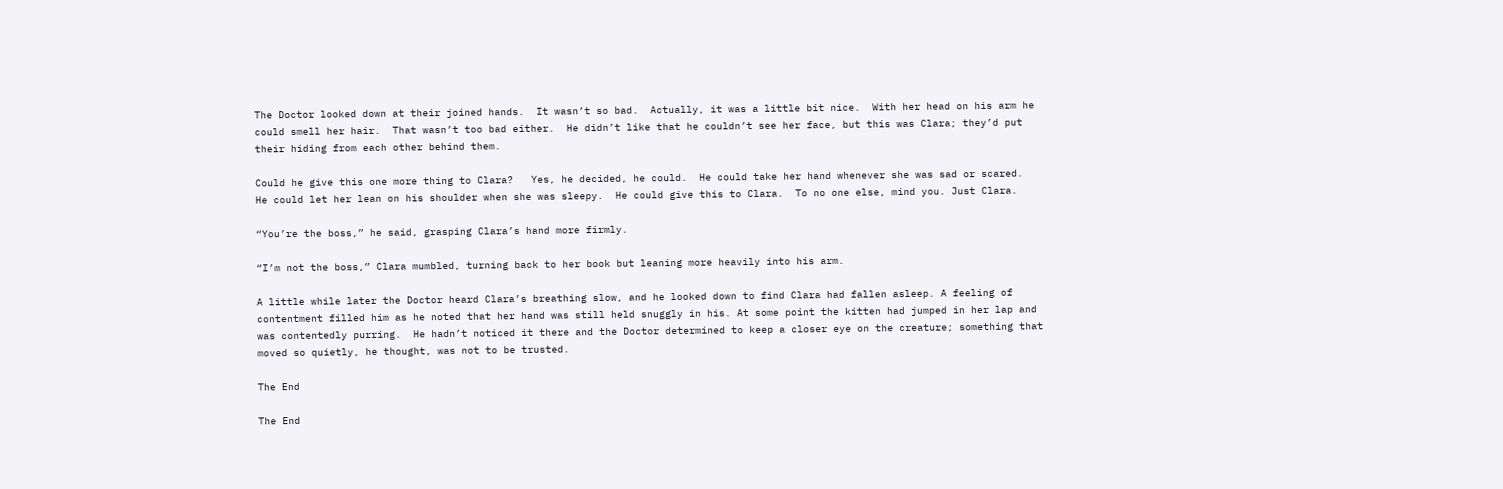The Doctor looked down at their joined hands.  It wasn’t so bad.  Actually, it was a little bit nice.  With her head on his arm he could smell her hair.  That wasn’t too bad either.  He didn’t like that he couldn’t see her face, but this was Clara; they’d put their hiding from each other behind them.

Could he give this one more thing to Clara?   Yes, he decided, he could.  He could take her hand whenever she was sad or scared.  He could let her lean on his shoulder when she was sleepy.  He could give this to Clara.  To no one else, mind you. Just Clara.

“You’re the boss,” he said, grasping Clara’s hand more firmly.

“I’m not the boss,” Clara mumbled, turning back to her book but leaning more heavily into his arm.

A little while later the Doctor heard Clara’s breathing slow, and he looked down to find Clara had fallen asleep. A feeling of contentment filled him as he noted that her hand was still held snuggly in his. At some point the kitten had jumped in her lap and was contentedly purring.  He hadn’t noticed it there and the Doctor determined to keep a closer eye on the creature; something that moved so quietly, he thought, was not to be trusted.

The End

The End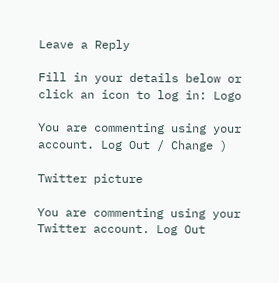Leave a Reply

Fill in your details below or click an icon to log in: Logo

You are commenting using your account. Log Out / Change )

Twitter picture

You are commenting using your Twitter account. Log Out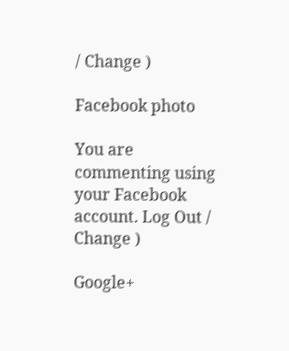/ Change )

Facebook photo

You are commenting using your Facebook account. Log Out / Change )

Google+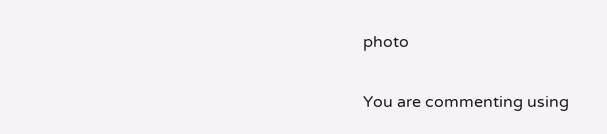photo

You are commenting using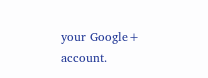your Google+ account.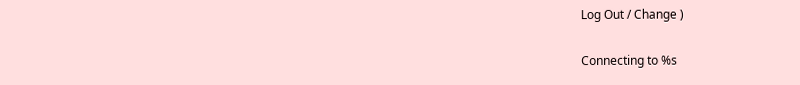Log Out / Change )

Connecting to %s